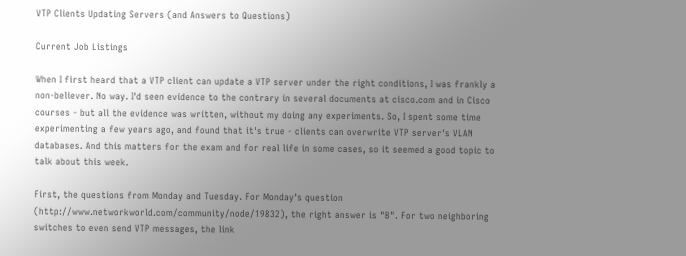VTP Clients Updating Servers (and Answers to Questions)

Current Job Listings

When I first heard that a VTP client can update a VTP server under the right conditions, I was frankly a non-believer. No way. I'd seen evidence to the contrary in several documents at cisco.com and in Cisco courses - but all the evidence was written, without my doing any experiments. So, I spent some time experimenting a few years ago, and found that it's true - clients can overwrite VTP server's VLAN databases. And this matters for the exam and for real life in some cases, so it seemed a good topic to talk about this week.

First, the questions from Monday and Tuesday. For Monday's question (http://www.networkworld.com/community/node/19832), the right answer is "B". For two neighboring switches to even send VTP messages, the link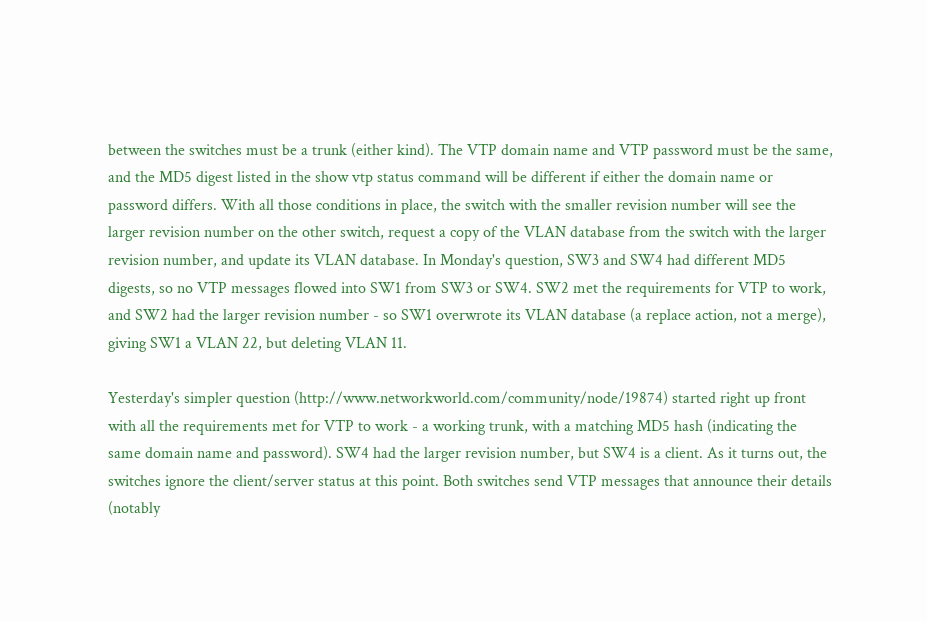between the switches must be a trunk (either kind). The VTP domain name and VTP password must be the same, and the MD5 digest listed in the show vtp status command will be different if either the domain name or password differs. With all those conditions in place, the switch with the smaller revision number will see the larger revision number on the other switch, request a copy of the VLAN database from the switch with the larger revision number, and update its VLAN database. In Monday's question, SW3 and SW4 had different MD5 digests, so no VTP messages flowed into SW1 from SW3 or SW4. SW2 met the requirements for VTP to work, and SW2 had the larger revision number - so SW1 overwrote its VLAN database (a replace action, not a merge), giving SW1 a VLAN 22, but deleting VLAN 11.

Yesterday's simpler question (http://www.networkworld.com/community/node/19874) started right up front with all the requirements met for VTP to work - a working trunk, with a matching MD5 hash (indicating the same domain name and password). SW4 had the larger revision number, but SW4 is a client. As it turns out, the switches ignore the client/server status at this point. Both switches send VTP messages that announce their details (notably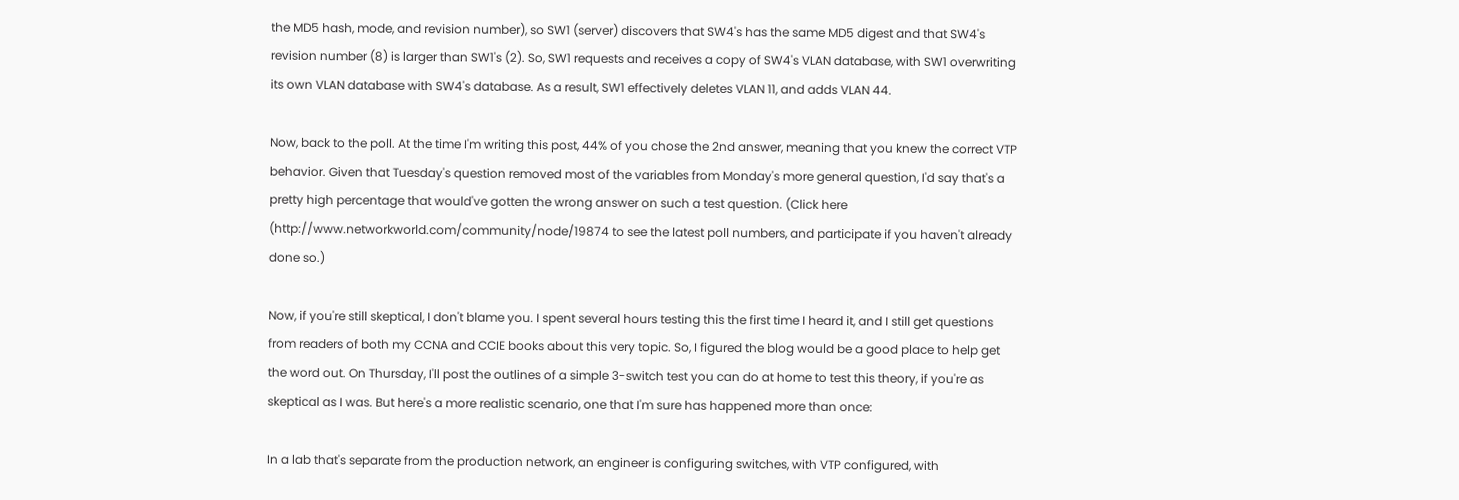the MD5 hash, mode, and revision number), so SW1 (server) discovers that SW4's has the same MD5 digest and that SW4's revision number (8) is larger than SW1's (2). So, SW1 requests and receives a copy of SW4's VLAN database, with SW1 overwriting its own VLAN database with SW4's database. As a result, SW1 effectively deletes VLAN 11, and adds VLAN 44.

Now, back to the poll. At the time I'm writing this post, 44% of you chose the 2nd answer, meaning that you knew the correct VTP behavior. Given that Tuesday's question removed most of the variables from Monday's more general question, I'd say that's a pretty high percentage that would've gotten the wrong answer on such a test question. (Click here (http://www.networkworld.com/community/node/19874 to see the latest poll numbers, and participate if you haven't already done so.)

Now, if you're still skeptical, I don't blame you. I spent several hours testing this the first time I heard it, and I still get questions from readers of both my CCNA and CCIE books about this very topic. So, I figured the blog would be a good place to help get the word out. On Thursday, I'll post the outlines of a simple 3-switch test you can do at home to test this theory, if you're as skeptical as I was. But here's a more realistic scenario, one that I'm sure has happened more than once:

In a lab that's separate from the production network, an engineer is configuring switches, with VTP configured, with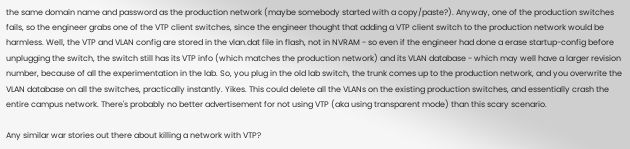the same domain name and password as the production network (maybe somebody started with a copy/paste?). Anyway, one of the production switches fails, so the engineer grabs one of the VTP client switches, since the engineer thought that adding a VTP client switch to the production network would be harmless. Well, the VTP and VLAN config are stored in the vlan.dat file in flash, not in NVRAM - so even if the engineer had done a erase startup-config before unplugging the switch, the switch still has its VTP info (which matches the production network) and its VLAN database - which may well have a larger revision number, because of all the experimentation in the lab. So, you plug in the old lab switch, the trunk comes up to the production network, and you overwrite the VLAN database on all the switches, practically instantly. Yikes. This could delete all the VLANs on the existing production switches, and essentially crash the entire campus network. There's probably no better advertisement for not using VTP (aka using transparent mode) than this scary scenario.

Any similar war stories out there about killing a network with VTP?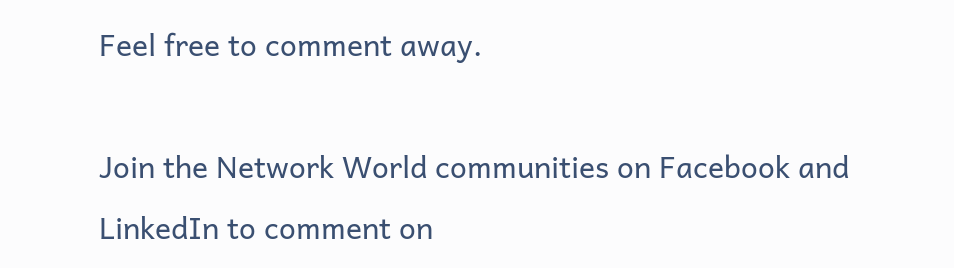Feel free to comment away.

Join the Network World communities on Facebook and LinkedIn to comment on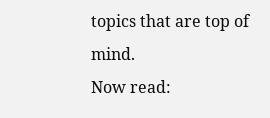topics that are top of mind.
Now read: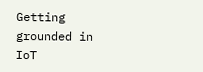Getting grounded in IoT